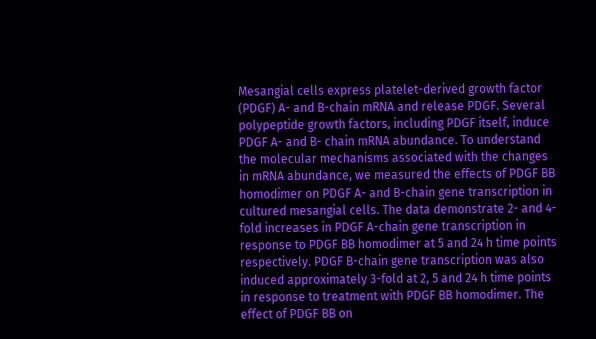Mesangial cells express platelet-derived growth factor (PDGF) A- and B-chain mRNA and release PDGF. Several polypeptide growth factors, including PDGF itself, induce PDGF A- and B- chain mRNA abundance. To understand the molecular mechanisms associated with the changes in mRNA abundance, we measured the effects of PDGF BB homodimer on PDGF A- and B-chain gene transcription in cultured mesangial cells. The data demonstrate 2- and 4-fold increases in PDGF A-chain gene transcription in response to PDGF BB homodimer at 5 and 24 h time points respectively. PDGF B-chain gene transcription was also induced approximately 3-fold at 2, 5 and 24 h time points in response to treatment with PDGF BB homodimer. The effect of PDGF BB on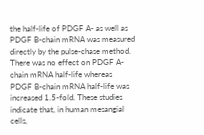the half-life of PDGF A- as well as PDGF B-chain mRNA was measured directly by the pulse-chase method. There was no effect on PDGF A-chain mRNA half-life whereas PDGF B-chain mRNA half-life was increased 1.5-fold. These studies indicate that, in human mesangial cells,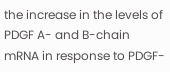the increase in the levels of PDGF A- and B-chain mRNA in response to PDGF-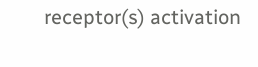receptor(s) activation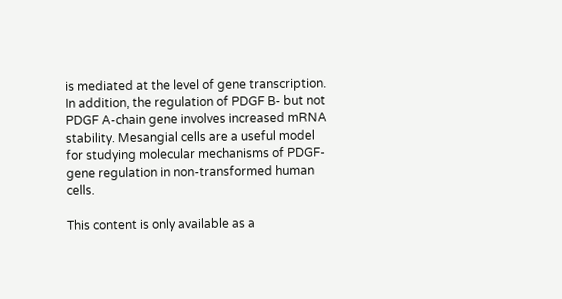is mediated at the level of gene transcription. In addition, the regulation of PDGF B- but not PDGF A-chain gene involves increased mRNA stability. Mesangial cells are a useful model for studying molecular mechanisms of PDGF- gene regulation in non-transformed human cells.

This content is only available as a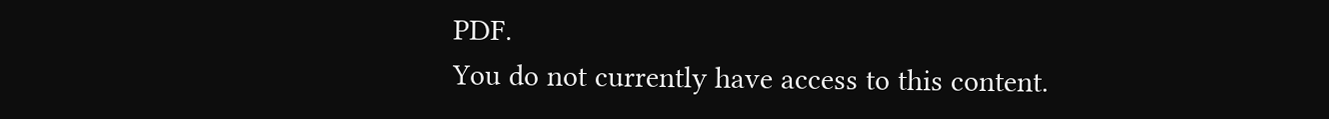PDF.
You do not currently have access to this content.